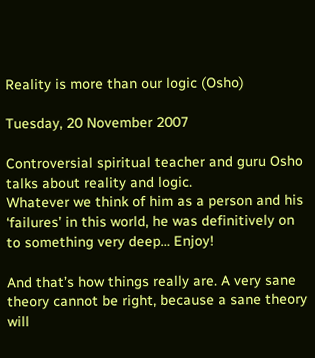Reality is more than our logic (Osho)

Tuesday, 20 November 2007

Controversial spiritual teacher and guru Osho talks about reality and logic.
Whatever we think of him as a person and his ‘failures’ in this world, he was definitively on to something very deep… Enjoy!

And that’s how things really are. A very sane theory cannot be right, because a sane theory will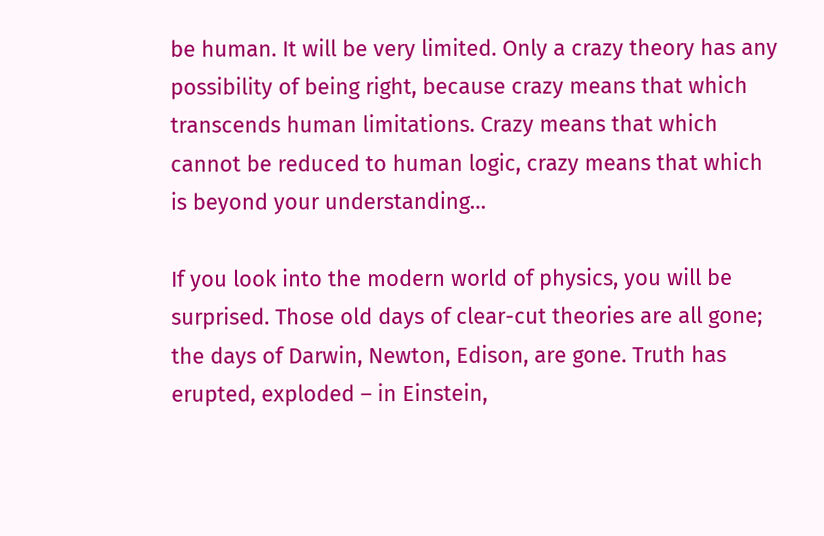be human. It will be very limited. Only a crazy theory has any possibility of being right, because crazy means that which transcends human limitations. Crazy means that which cannot be reduced to human logic, crazy means that which is beyond your understanding…

If you look into the modern world of physics, you will be surprised. Those old days of clear-cut theories are all gone; the days of Darwin, Newton, Edison, are gone. Truth has erupted, exploded – in Einstein,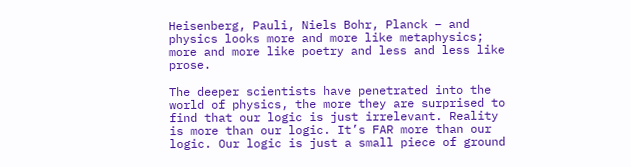Heisenberg, Pauli, Niels Bohr, Planck – and physics looks more and more like metaphysics; more and more like poetry and less and less like prose.

The deeper scientists have penetrated into the world of physics, the more they are surprised to find that our logic is just irrelevant. Reality is more than our logic. It’s FAR more than our logic. Our logic is just a small piece of ground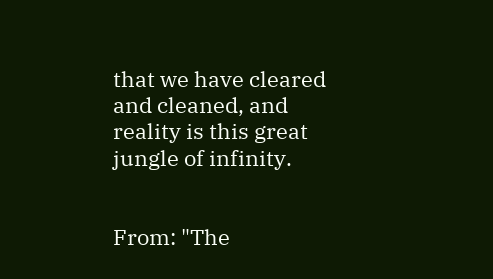that we have cleared and cleaned, and reality is this great jungle of infinity.


From: "The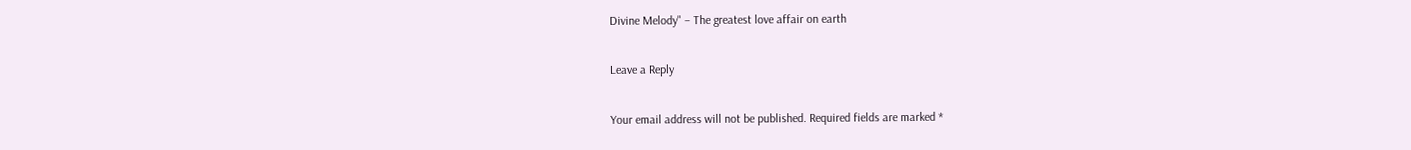Divine Melody" – The greatest love affair on earth

Leave a Reply

Your email address will not be published. Required fields are marked *